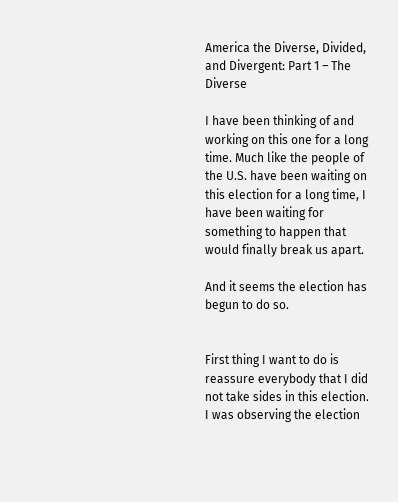America the Diverse, Divided, and Divergent: Part 1 – The Diverse

I have been thinking of and working on this one for a long time. Much like the people of the U.S. have been waiting on this election for a long time, I have been waiting for something to happen that would finally break us apart.

And it seems the election has begun to do so.


First thing I want to do is reassure everybody that I did not take sides in this election. I was observing the election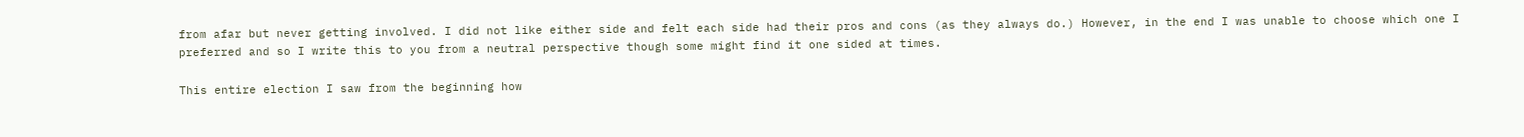from afar but never getting involved. I did not like either side and felt each side had their pros and cons (as they always do.) However, in the end I was unable to choose which one I preferred and so I write this to you from a neutral perspective though some might find it one sided at times.

This entire election I saw from the beginning how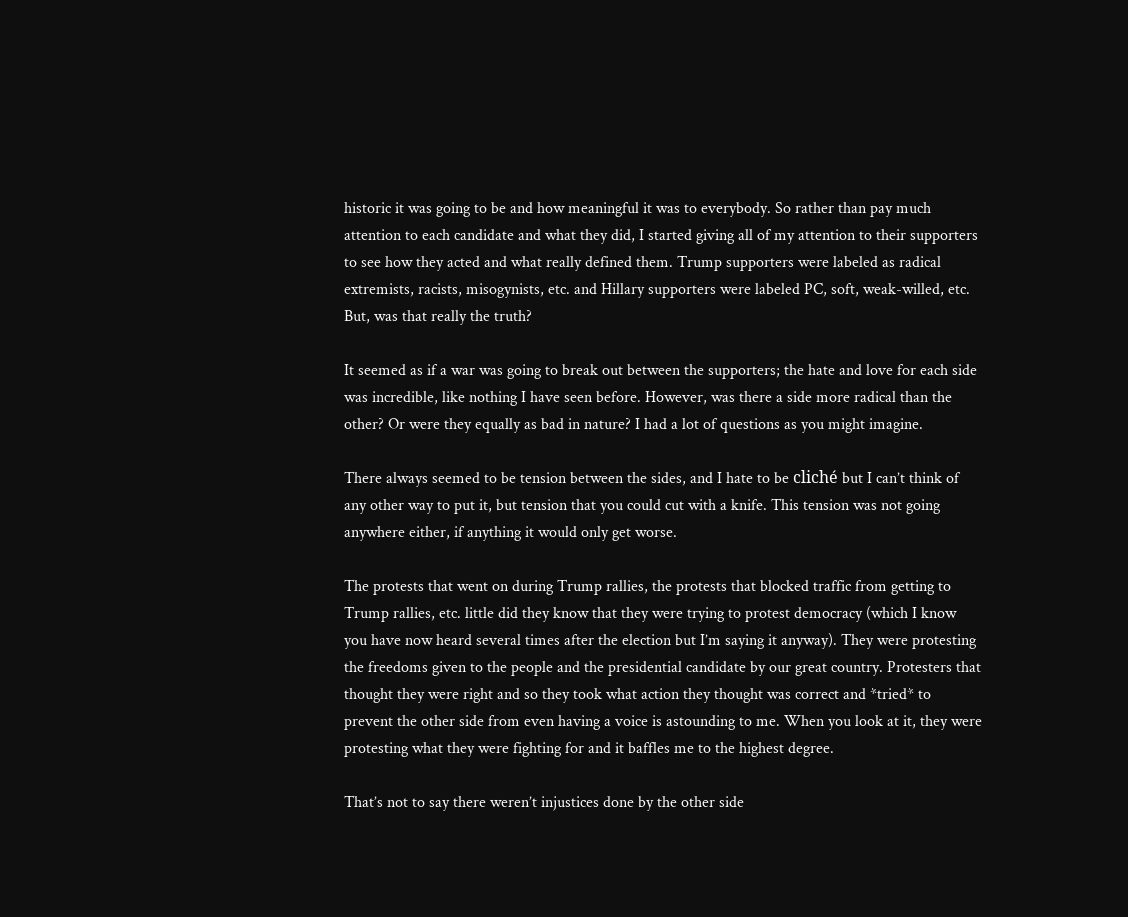historic it was going to be and how meaningful it was to everybody. So rather than pay much attention to each candidate and what they did, I started giving all of my attention to their supporters to see how they acted and what really defined them. Trump supporters were labeled as radical extremists, racists, misogynists, etc. and Hillary supporters were labeled PC, soft, weak-willed, etc. But, was that really the truth?

It seemed as if a war was going to break out between the supporters; the hate and love for each side was incredible, like nothing I have seen before. However, was there a side more radical than the other? Or were they equally as bad in nature? I had a lot of questions as you might imagine.

There always seemed to be tension between the sides, and I hate to be cliché but I can’t think of any other way to put it, but tension that you could cut with a knife. This tension was not going anywhere either, if anything it would only get worse.

The protests that went on during Trump rallies, the protests that blocked traffic from getting to Trump rallies, etc. little did they know that they were trying to protest democracy (which I know you have now heard several times after the election but I’m saying it anyway). They were protesting the freedoms given to the people and the presidential candidate by our great country. Protesters that thought they were right and so they took what action they thought was correct and *tried* to prevent the other side from even having a voice is astounding to me. When you look at it, they were protesting what they were fighting for and it baffles me to the highest degree.

That’s not to say there weren’t injustices done by the other side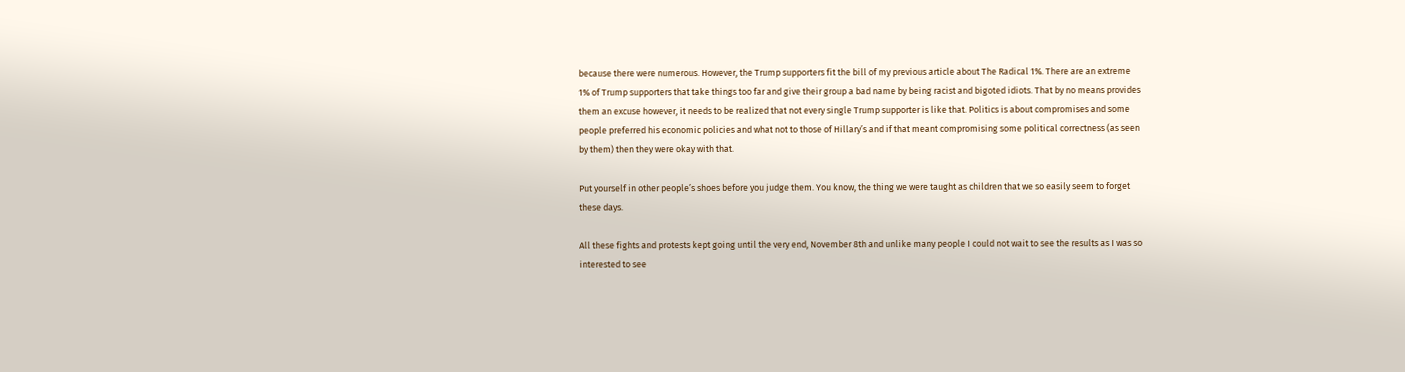because there were numerous. However, the Trump supporters fit the bill of my previous article about The Radical 1%. There are an extreme 1% of Trump supporters that take things too far and give their group a bad name by being racist and bigoted idiots. That by no means provides them an excuse however, it needs to be realized that not every single Trump supporter is like that. Politics is about compromises and some people preferred his economic policies and what not to those of Hillary’s and if that meant compromising some political correctness (as seen by them) then they were okay with that.

Put yourself in other people’s shoes before you judge them. You know, the thing we were taught as children that we so easily seem to forget these days.

All these fights and protests kept going until the very end, November 8th and unlike many people I could not wait to see the results as I was so interested to see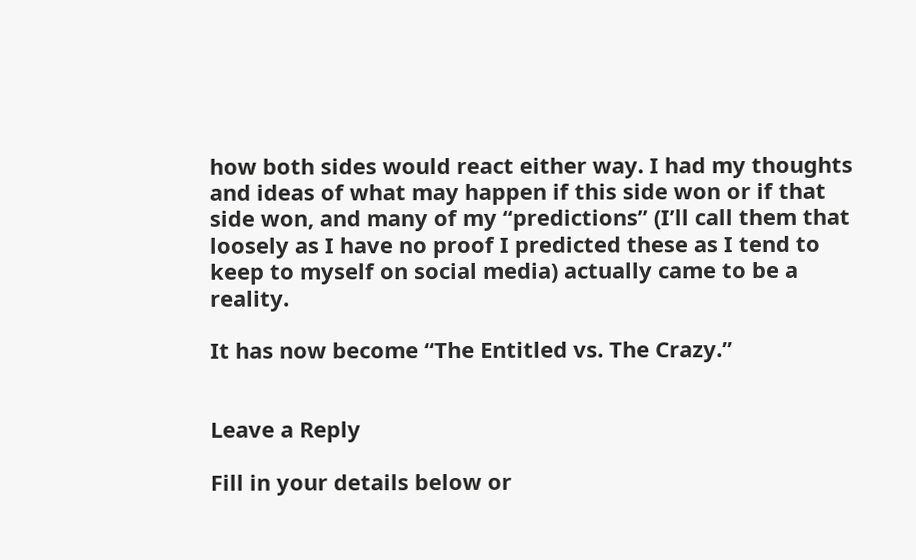how both sides would react either way. I had my thoughts and ideas of what may happen if this side won or if that side won, and many of my “predictions” (I’ll call them that loosely as I have no proof I predicted these as I tend to keep to myself on social media) actually came to be a reality.

It has now become “The Entitled vs. The Crazy.”


Leave a Reply

Fill in your details below or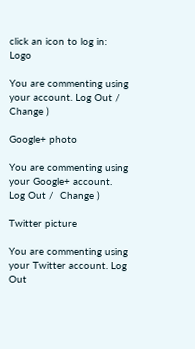click an icon to log in: Logo

You are commenting using your account. Log Out /  Change )

Google+ photo

You are commenting using your Google+ account. Log Out /  Change )

Twitter picture

You are commenting using your Twitter account. Log Out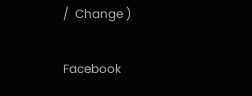/  Change )

Facebook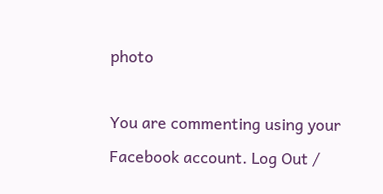photo

You are commenting using your Facebook account. Log Out /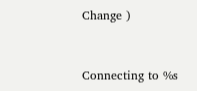Change )


Connecting to %s